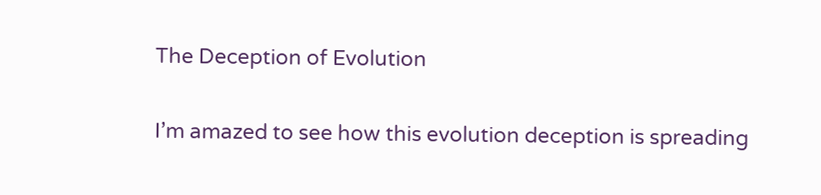The Deception of Evolution

I’m amazed to see how this evolution deception is spreading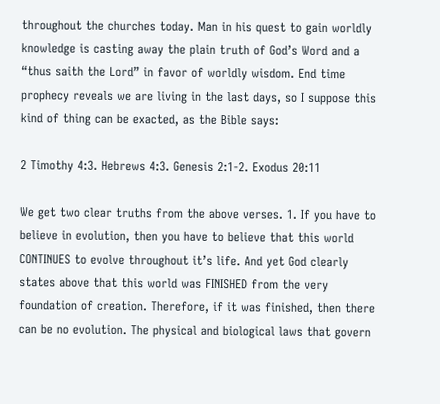throughout the churches today. Man in his quest to gain worldly knowledge is casting away the plain truth of God’s Word and a “thus saith the Lord” in favor of worldly wisdom. End time prophecy reveals we are living in the last days, so I suppose this kind of thing can be exacted, as the Bible says:

2 Timothy 4:3. Hebrews 4:3. Genesis 2:1-2. Exodus 20:11

We get two clear truths from the above verses. 1. If you have to believe in evolution, then you have to believe that this world CONTINUES to evolve throughout it’s life. And yet God clearly states above that this world was FINISHED from the very foundation of creation. Therefore, if it was finished, then there can be no evolution. The physical and biological laws that govern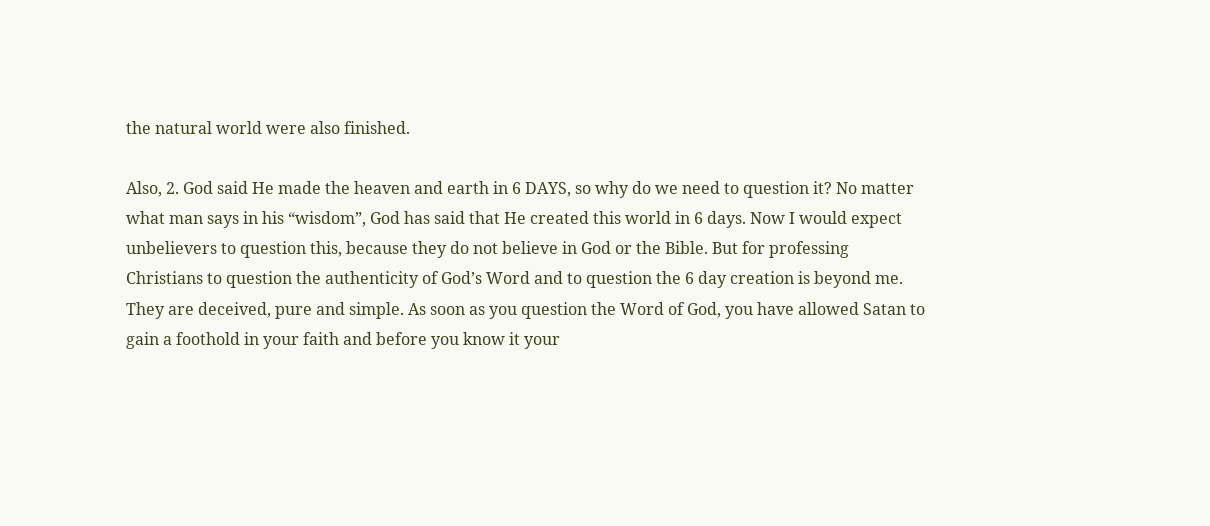the natural world were also finished.

Also, 2. God said He made the heaven and earth in 6 DAYS, so why do we need to question it? No matter what man says in his “wisdom”, God has said that He created this world in 6 days. Now I would expect unbelievers to question this, because they do not believe in God or the Bible. But for professing Christians to question the authenticity of God’s Word and to question the 6 day creation is beyond me. They are deceived, pure and simple. As soon as you question the Word of God, you have allowed Satan to gain a foothold in your faith and before you know it your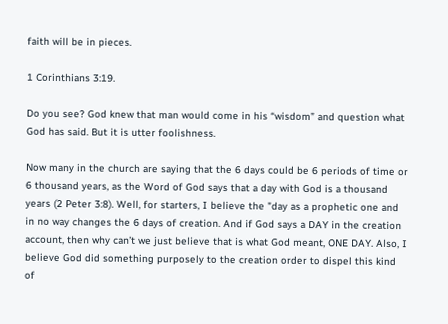faith will be in pieces.

1 Corinthians 3:19.

Do you see? God knew that man would come in his “wisdom” and question what God has said. But it is utter foolishness.

Now many in the church are saying that the 6 days could be 6 periods of time or 6 thousand years, as the Word of God says that a day with God is a thousand years (2 Peter 3:8). Well, for starters, I believe the "day as a prophetic one and in no way changes the 6 days of creation. And if God says a DAY in the creation account, then why can’t we just believe that is what God meant, ONE DAY. Also, I believe God did something purposely to the creation order to dispel this kind of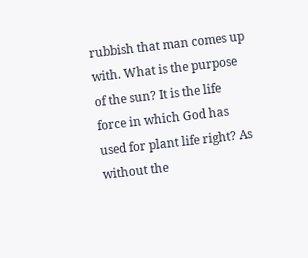rubbish that man comes up with. What is the purpose of the sun? It is the life force in which God has used for plant life right? As without the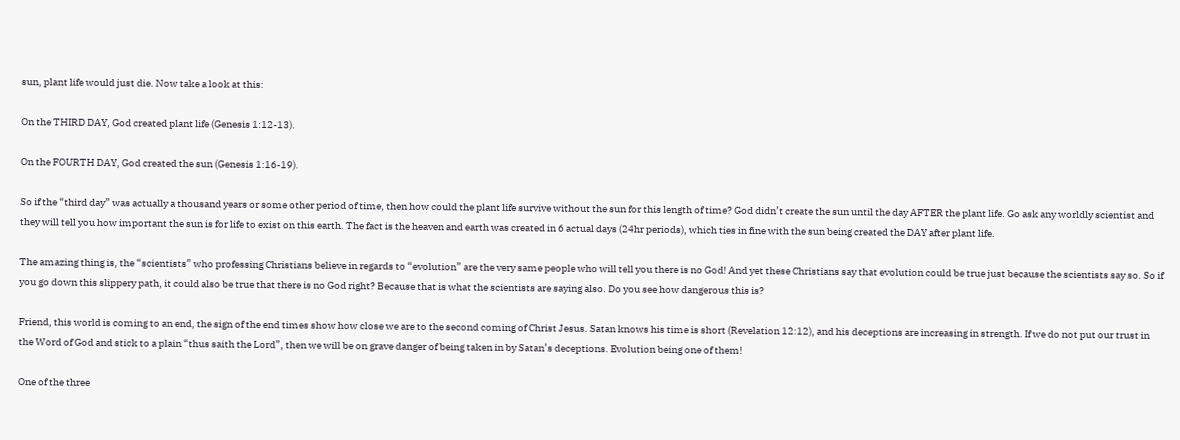sun, plant life would just die. Now take a look at this:

On the THIRD DAY, God created plant life (Genesis 1:12-13).

On the FOURTH DAY, God created the sun (Genesis 1:16-19).

So if the “third day” was actually a thousand years or some other period of time, then how could the plant life survive without the sun for this length of time? God didn’t create the sun until the day AFTER the plant life. Go ask any worldly scientist and they will tell you how important the sun is for life to exist on this earth. The fact is the heaven and earth was created in 6 actual days (24hr periods), which ties in fine with the sun being created the DAY after plant life.

The amazing thing is, the “scientists” who professing Christians believe in regards to “evolution” are the very same people who will tell you there is no God! And yet these Christians say that evolution could be true just because the scientists say so. So if you go down this slippery path, it could also be true that there is no God right? Because that is what the scientists are saying also. Do you see how dangerous this is?

Friend, this world is coming to an end, the sign of the end times show how close we are to the second coming of Christ Jesus. Satan knows his time is short (Revelation 12:12), and his deceptions are increasing in strength. If we do not put our trust in the Word of God and stick to a plain “thus saith the Lord”, then we will be on grave danger of being taken in by Satan’s deceptions. Evolution being one of them!

One of the three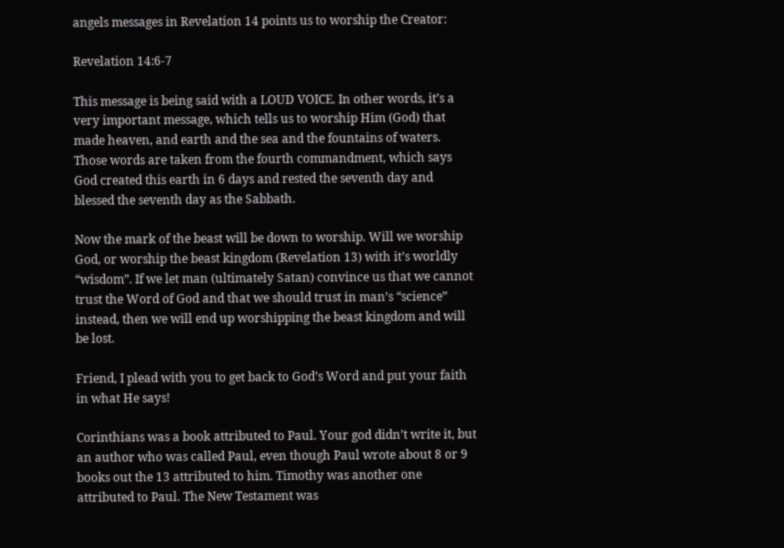angels messages in Revelation 14 points us to worship the Creator:

Revelation 14:6-7

This message is being said with a LOUD VOICE. In other words, it’s a very important message, which tells us to worship Him (God) that made heaven, and earth and the sea and the fountains of waters. Those words are taken from the fourth commandment, which says God created this earth in 6 days and rested the seventh day and blessed the seventh day as the Sabbath.

Now the mark of the beast will be down to worship. Will we worship God, or worship the beast kingdom (Revelation 13) with it’s worldly “wisdom”. If we let man (ultimately Satan) convince us that we cannot trust the Word of God and that we should trust in man’s “science” instead, then we will end up worshipping the beast kingdom and will be lost.

Friend, I plead with you to get back to God’s Word and put your faith in what He says!

Corinthians was a book attributed to Paul. Your god didn’t write it, but an author who was called Paul, even though Paul wrote about 8 or 9 books out the 13 attributed to him. Timothy was another one attributed to Paul. The New Testament was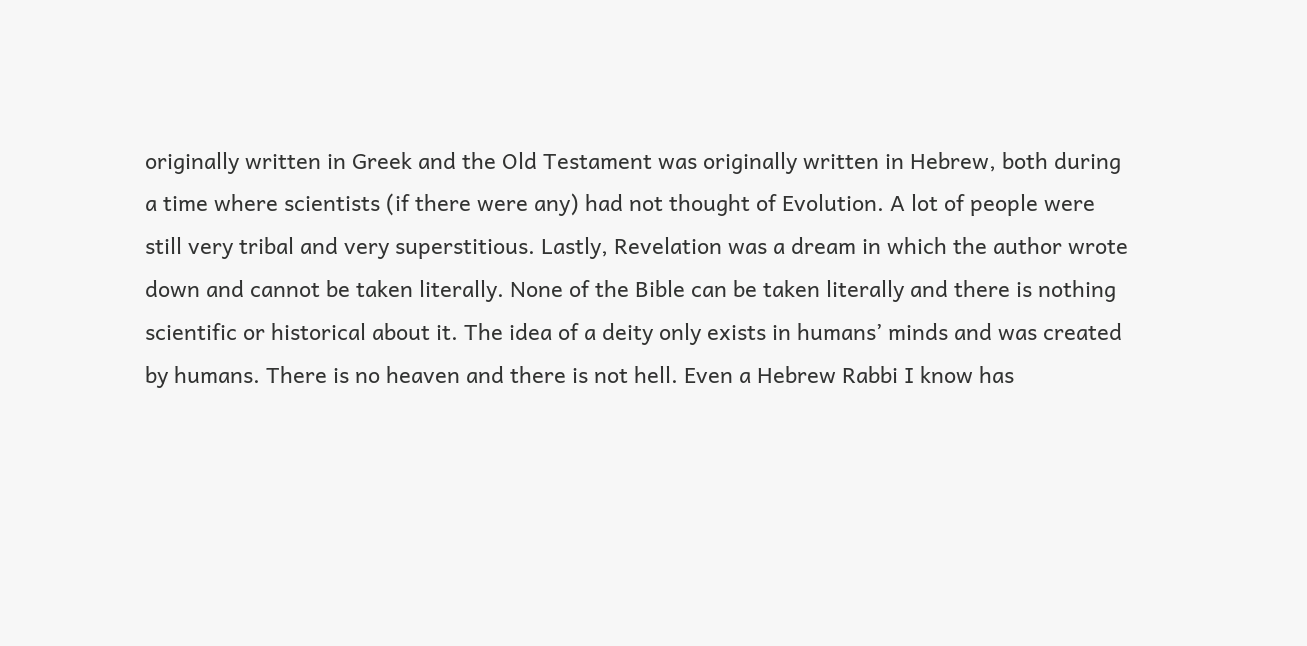originally written in Greek and the Old Testament was originally written in Hebrew, both during a time where scientists (if there were any) had not thought of Evolution. A lot of people were still very tribal and very superstitious. Lastly, Revelation was a dream in which the author wrote down and cannot be taken literally. None of the Bible can be taken literally and there is nothing scientific or historical about it. The idea of a deity only exists in humans’ minds and was created by humans. There is no heaven and there is not hell. Even a Hebrew Rabbi I know has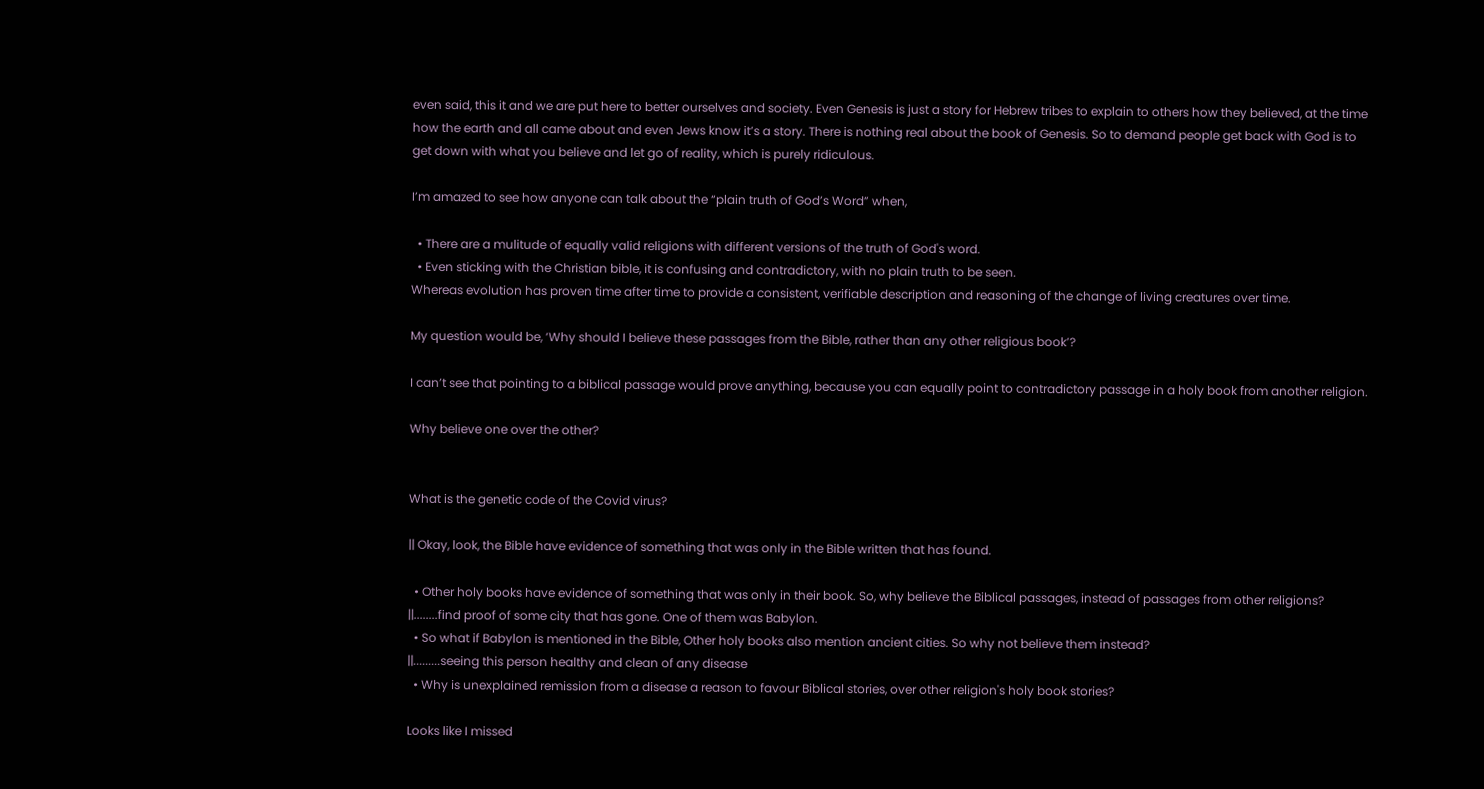even said, this it and we are put here to better ourselves and society. Even Genesis is just a story for Hebrew tribes to explain to others how they believed, at the time how the earth and all came about and even Jews know it’s a story. There is nothing real about the book of Genesis. So to demand people get back with God is to get down with what you believe and let go of reality, which is purely ridiculous.

I’m amazed to see how anyone can talk about the “plain truth of God’s Word” when,

  • There are a mulitude of equally valid religions with different versions of the truth of God's word.
  • Even sticking with the Christian bible, it is confusing and contradictory, with no plain truth to be seen.
Whereas evolution has proven time after time to provide a consistent, verifiable description and reasoning of the change of living creatures over time.

My question would be, ‘Why should I believe these passages from the Bible, rather than any other religious book’?

I can’t see that pointing to a biblical passage would prove anything, because you can equally point to contradictory passage in a holy book from another religion.

Why believe one over the other?


What is the genetic code of the Covid virus?

|| Okay, look, the Bible have evidence of something that was only in the Bible written that has found.

  • Other holy books have evidence of something that was only in their book. So, why believe the Biblical passages, instead of passages from other religions?
||........find proof of some city that has gone. One of them was Babylon.
  • So what if Babylon is mentioned in the Bible, Other holy books also mention ancient cities. So why not believe them instead?
||.........seeing this person healthy and clean of any disease
  • Why is unexplained remission from a disease a reason to favour Biblical stories, over other religion's holy book stories?

Looks like I missed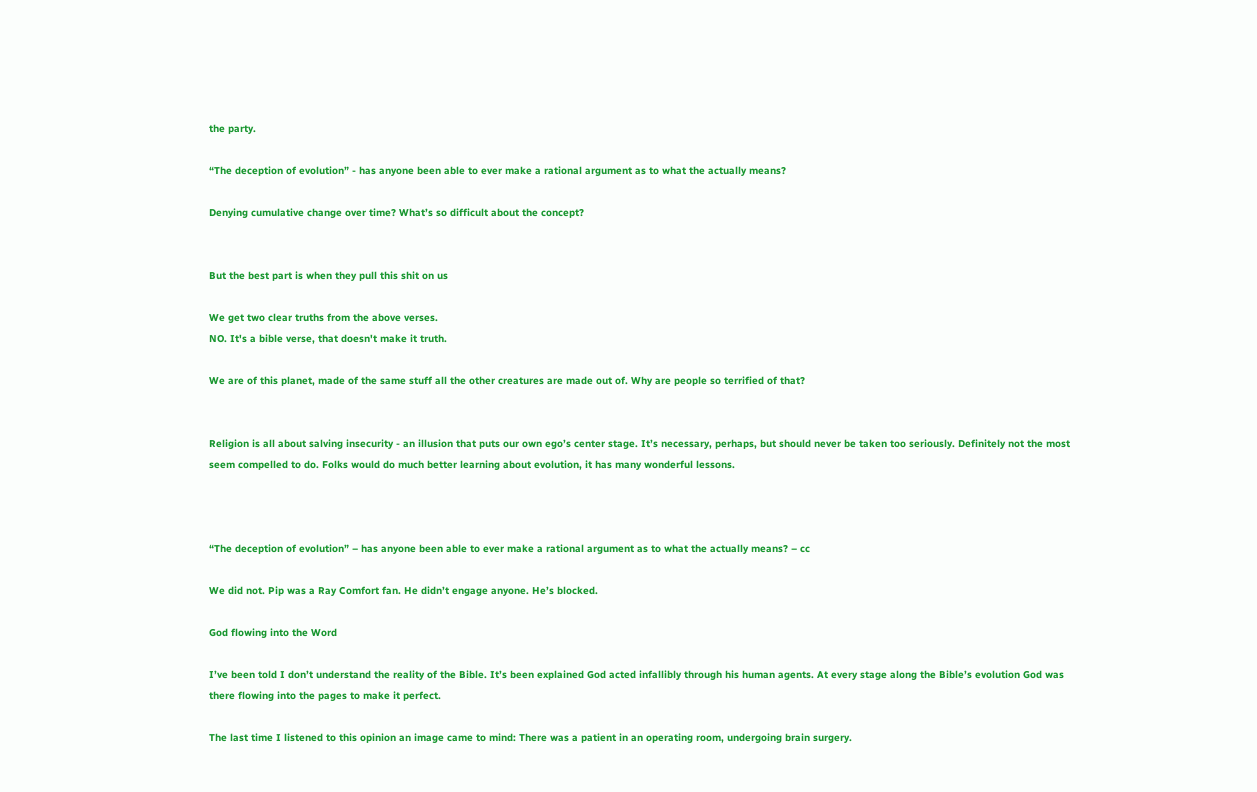the party.

“The deception of evolution” - has anyone been able to ever make a rational argument as to what the actually means?

Denying cumulative change over time? What’s so difficult about the concept?


But the best part is when they pull this shit on us

We get two clear truths from the above verses.
NO. It's a bible verse, that doesn't make it truth.

We are of this planet, made of the same stuff all the other creatures are made out of. Why are people so terrified of that?


Religion is all about salving insecurity - an illusion that puts our own ego’s center stage. It’s necessary, perhaps, but should never be taken too seriously. Definitely not the most seem compelled to do. Folks would do much better learning about evolution, it has many wonderful lessons.



“The deception of evolution” – has anyone been able to ever make a rational argument as to what the actually means? – cc

We did not. Pip was a Ray Comfort fan. He didn’t engage anyone. He’s blocked.

God flowing into the Word

I’ve been told I don’t understand the reality of the Bible. It’s been explained God acted infallibly through his human agents. At every stage along the Bible’s evolution God was there flowing into the pages to make it perfect.

The last time I listened to this opinion an image came to mind: There was a patient in an operating room, undergoing brain surgery.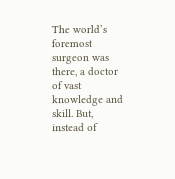The world’s foremost surgeon was there, a doctor of vast knowledge and skill. But, instead of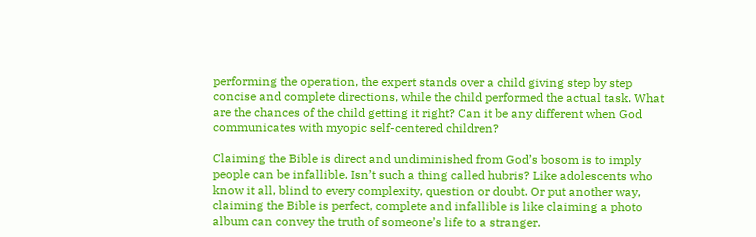performing the operation, the expert stands over a child giving step by step concise and complete directions, while the child performed the actual task. What are the chances of the child getting it right? Can it be any different when God communicates with myopic self-centered children?

Claiming the Bible is direct and undiminished from God’s bosom is to imply people can be infallible. Isn’t such a thing called hubris? Like adolescents who know it all, blind to every complexity, question or doubt. Or put another way, claiming the Bible is perfect, complete and infallible is like claiming a photo album can convey the truth of someone’s life to a stranger.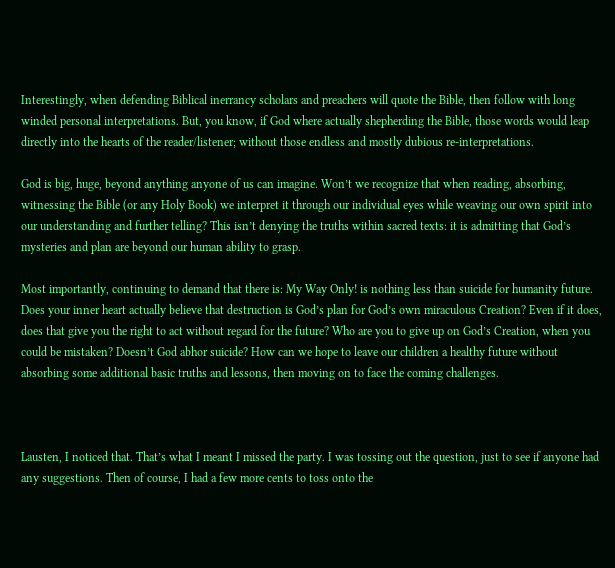Interestingly, when defending Biblical inerrancy scholars and preachers will quote the Bible, then follow with long winded personal interpretations. But, you know, if God where actually shepherding the Bible, those words would leap directly into the hearts of the reader/listener; without those endless and mostly dubious re-interpretations.

God is big, huge, beyond anything anyone of us can imagine. Won’t we recognize that when reading, absorbing, witnessing the Bible (or any Holy Book) we interpret it through our individual eyes while weaving our own spirit into our understanding and further telling? This isn’t denying the truths within sacred texts: it is admitting that God’s mysteries and plan are beyond our human ability to grasp.

Most importantly, continuing to demand that there is: My Way Only! is nothing less than suicide for humanity future. Does your inner heart actually believe that destruction is God’s plan for God’s own miraculous Creation? Even if it does, does that give you the right to act without regard for the future? Who are you to give up on God’s Creation, when you could be mistaken? Doesn’t God abhor suicide? How can we hope to leave our children a healthy future without absorbing some additional basic truths and lessons, then moving on to face the coming challenges.



Lausten, I noticed that. That’s what I meant I missed the party. I was tossing out the question, just to see if anyone had any suggestions. Then of course, I had a few more cents to toss onto the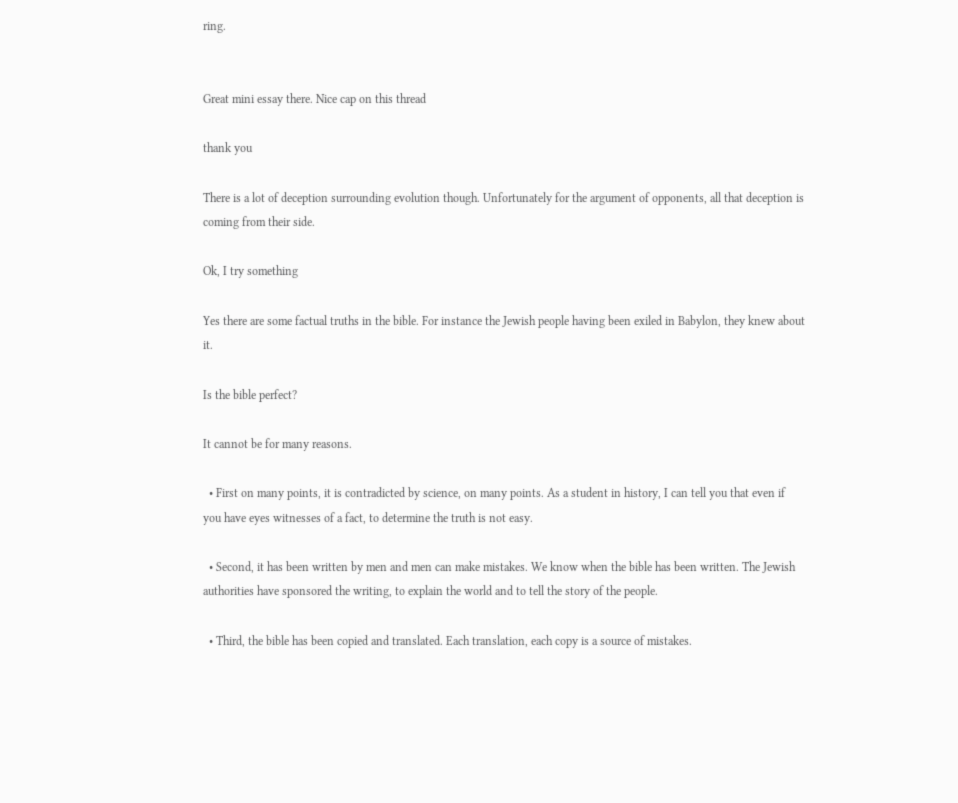ring.


Great mini essay there. Nice cap on this thread

thank you

There is a lot of deception surrounding evolution though. Unfortunately for the argument of opponents, all that deception is coming from their side.

Ok, I try something

Yes there are some factual truths in the bible. For instance the Jewish people having been exiled in Babylon, they knew about it.

Is the bible perfect?

It cannot be for many reasons.

  • First on many points, it is contradicted by science, on many points. As a student in history, I can tell you that even if you have eyes witnesses of a fact, to determine the truth is not easy.

  • Second, it has been written by men and men can make mistakes. We know when the bible has been written. The Jewish authorities have sponsored the writing, to explain the world and to tell the story of the people.

  • Third, the bible has been copied and translated. Each translation, each copy is a source of mistakes.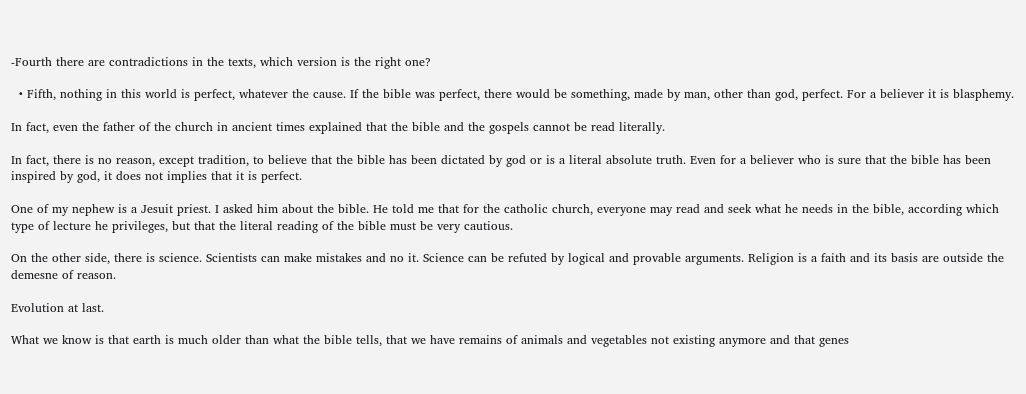-Fourth there are contradictions in the texts, which version is the right one?

  • Fifth, nothing in this world is perfect, whatever the cause. If the bible was perfect, there would be something, made by man, other than god, perfect. For a believer it is blasphemy.

In fact, even the father of the church in ancient times explained that the bible and the gospels cannot be read literally.

In fact, there is no reason, except tradition, to believe that the bible has been dictated by god or is a literal absolute truth. Even for a believer who is sure that the bible has been inspired by god, it does not implies that it is perfect.

One of my nephew is a Jesuit priest. I asked him about the bible. He told me that for the catholic church, everyone may read and seek what he needs in the bible, according which type of lecture he privileges, but that the literal reading of the bible must be very cautious.

On the other side, there is science. Scientists can make mistakes and no it. Science can be refuted by logical and provable arguments. Religion is a faith and its basis are outside the demesne of reason.

Evolution at last.

What we know is that earth is much older than what the bible tells, that we have remains of animals and vegetables not existing anymore and that genes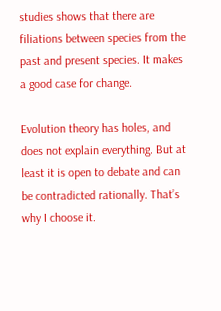studies shows that there are filiations between species from the past and present species. It makes a good case for change.

Evolution theory has holes, and does not explain everything. But at least it is open to debate and can be contradicted rationally. That’s why I choose it.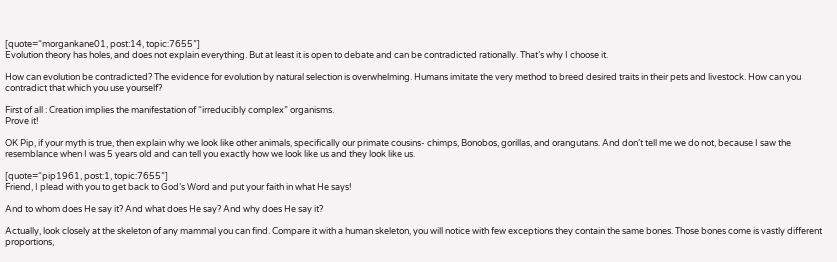[quote=“morgankane01, post:14, topic:7655”]
Evolution theory has holes, and does not explain everything. But at least it is open to debate and can be contradicted rationally. That’s why I choose it.

How can evolution be contradicted? The evidence for evolution by natural selection is overwhelming. Humans imitate the very method to breed desired traits in their pets and livestock. How can you contradict that which you use yourself?

First of all : Creation implies the manifestation of “irreducibly complex” organisms.
Prove it!

OK Pip, if your myth is true, then explain why we look like other animals, specifically our primate cousins- chimps, Bonobos, gorillas, and orangutans. And don’t tell me we do not, because I saw the resemblance when I was 5 years old and can tell you exactly how we look like us and they look like us.

[quote=“pip1961, post:1, topic:7655”]
Friend, I plead with you to get back to God’s Word and put your faith in what He says!

And to whom does He say it? And what does He say? And why does He say it?

Actually, look closely at the skeleton of any mammal you can find. Compare it with a human skeleton, you will notice with few exceptions they contain the same bones. Those bones come is vastly different proportions,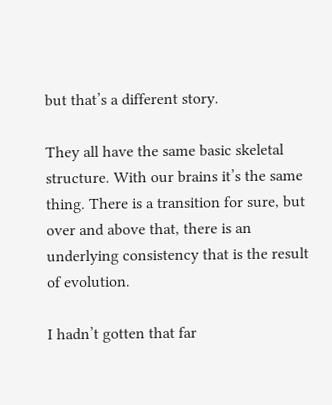but that’s a different story.

They all have the same basic skeletal structure. With our brains it’s the same thing. There is a transition for sure, but over and above that, there is an underlying consistency that is the result of evolution.

I hadn’t gotten that far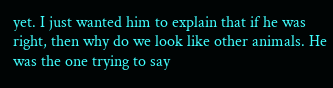yet. I just wanted him to explain that if he was right, then why do we look like other animals. He was the one trying to say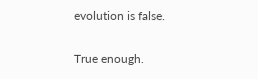evolution is false.

True enough.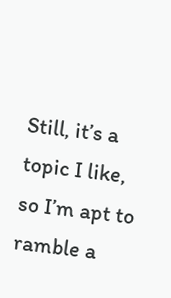Still, it’s a topic I like, so I’m apt to ramble a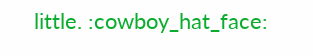little. :cowboy_hat_face: